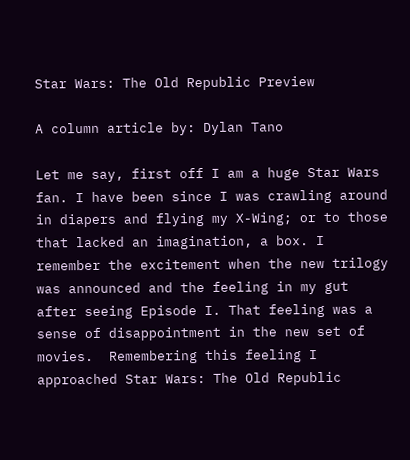Star Wars: The Old Republic Preview

A column article by: Dylan Tano

Let me say, first off I am a huge Star Wars fan. I have been since I was crawling around in diapers and flying my X-Wing; or to those that lacked an imagination, a box. I remember the excitement when the new trilogy was announced and the feeling in my gut after seeing Episode I. That feeling was a sense of disappointment in the new set of movies.  Remembering this feeling I approached Star Wars: The Old Republic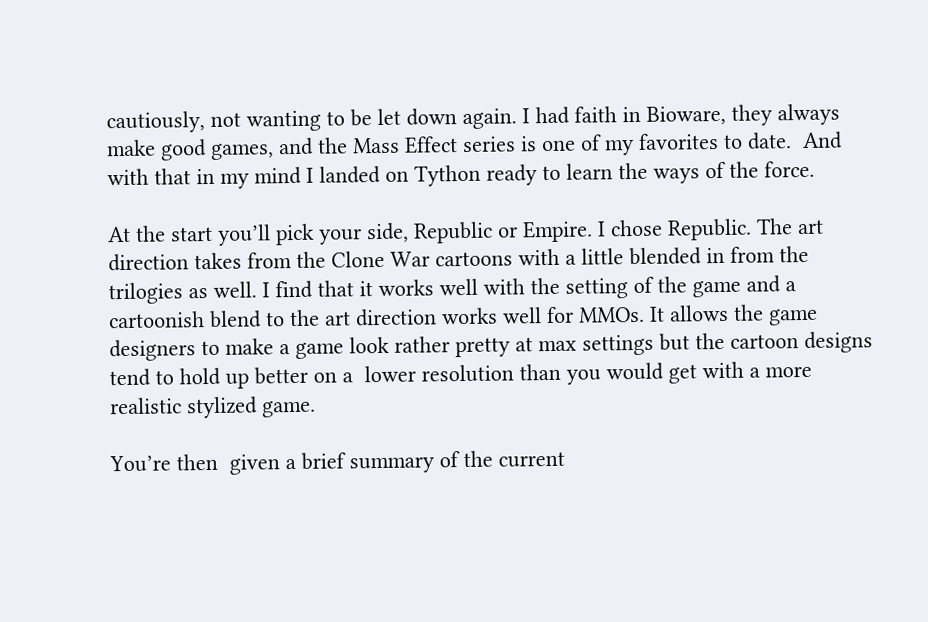cautiously, not wanting to be let down again. I had faith in Bioware, they always make good games, and the Mass Effect series is one of my favorites to date.  And with that in my mind I landed on Tython ready to learn the ways of the force.

At the start you’ll pick your side, Republic or Empire. I chose Republic. The art direction takes from the Clone War cartoons with a little blended in from the trilogies as well. I find that it works well with the setting of the game and a cartoonish blend to the art direction works well for MMOs. It allows the game designers to make a game look rather pretty at max settings but the cartoon designs tend to hold up better on a  lower resolution than you would get with a more realistic stylized game.

You’re then  given a brief summary of the current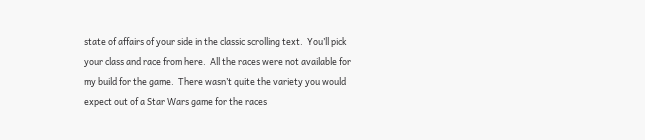state of affairs of your side in the classic scrolling text.  You’ll pick your class and race from here.  All the races were not available for my build for the game.  There wasn’t quite the variety you would expect out of a Star Wars game for the races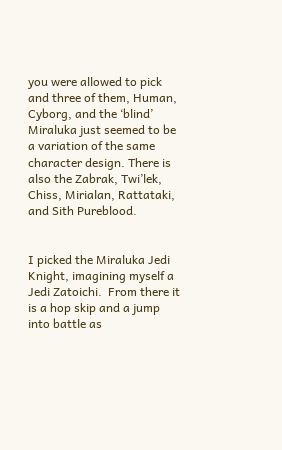you were allowed to pick and three of them, Human, Cyborg, and the ‘blind’ Miraluka just seemed to be a variation of the same character design. There is also the Zabrak, Twi’lek, Chiss, Mirialan, Rattataki, and Sith Pureblood.


I picked the Miraluka Jedi Knight, imagining myself a Jedi Zatoichi.  From there it is a hop skip and a jump into battle as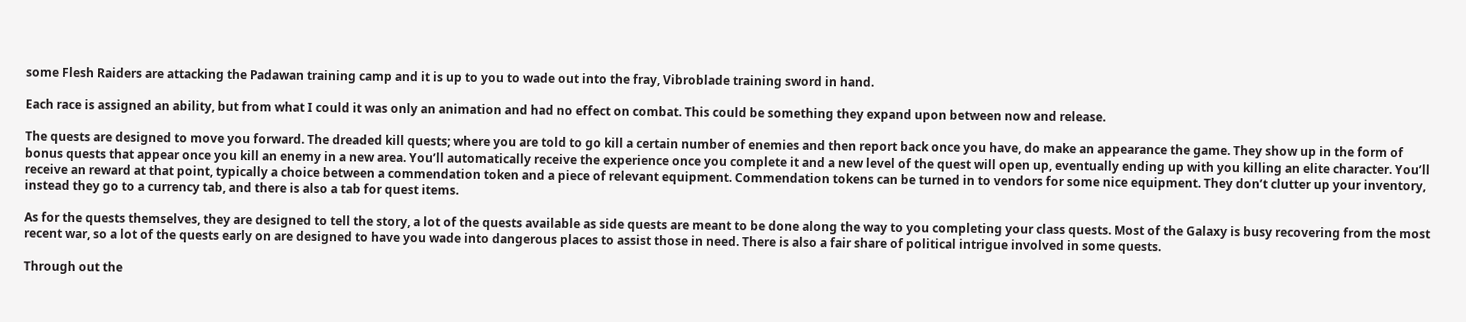some Flesh Raiders are attacking the Padawan training camp and it is up to you to wade out into the fray, Vibroblade training sword in hand.

Each race is assigned an ability, but from what I could it was only an animation and had no effect on combat. This could be something they expand upon between now and release.

The quests are designed to move you forward. The dreaded kill quests; where you are told to go kill a certain number of enemies and then report back once you have, do make an appearance the game. They show up in the form of bonus quests that appear once you kill an enemy in a new area. You’ll automatically receive the experience once you complete it and a new level of the quest will open up, eventually ending up with you killing an elite character. You’ll receive an reward at that point, typically a choice between a commendation token and a piece of relevant equipment. Commendation tokens can be turned in to vendors for some nice equipment. They don’t clutter up your inventory, instead they go to a currency tab, and there is also a tab for quest items.

As for the quests themselves, they are designed to tell the story, a lot of the quests available as side quests are meant to be done along the way to you completing your class quests. Most of the Galaxy is busy recovering from the most recent war, so a lot of the quests early on are designed to have you wade into dangerous places to assist those in need. There is also a fair share of political intrigue involved in some quests.

Through out the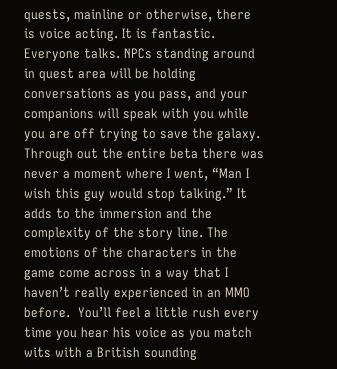quests, mainline or otherwise, there is voice acting. It is fantastic. Everyone talks. NPCs standing around in quest area will be holding conversations as you pass, and your companions will speak with you while you are off trying to save the galaxy.  Through out the entire beta there was never a moment where I went, “Man I wish this guy would stop talking.” It adds to the immersion and the complexity of the story line. The emotions of the characters in the game come across in a way that I haven’t really experienced in an MMO before.  You’ll feel a little rush every time you hear his voice as you match wits with a British sounding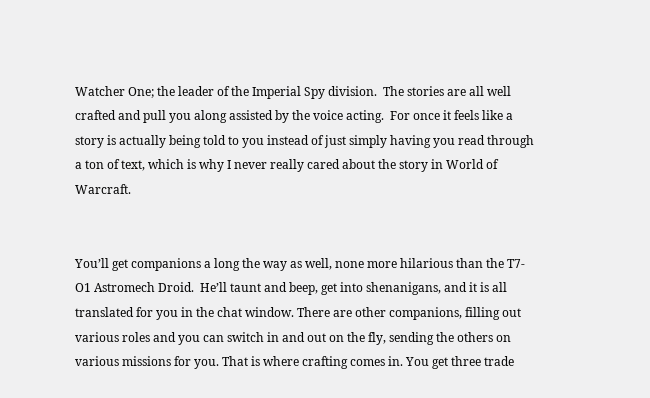Watcher One; the leader of the Imperial Spy division.  The stories are all well crafted and pull you along assisted by the voice acting.  For once it feels like a story is actually being told to you instead of just simply having you read through a ton of text, which is why I never really cared about the story in World of Warcraft.


You’ll get companions a long the way as well, none more hilarious than the T7-O1 Astromech Droid.  He’ll taunt and beep, get into shenanigans, and it is all translated for you in the chat window. There are other companions, filling out various roles and you can switch in and out on the fly, sending the others on various missions for you. That is where crafting comes in. You get three trade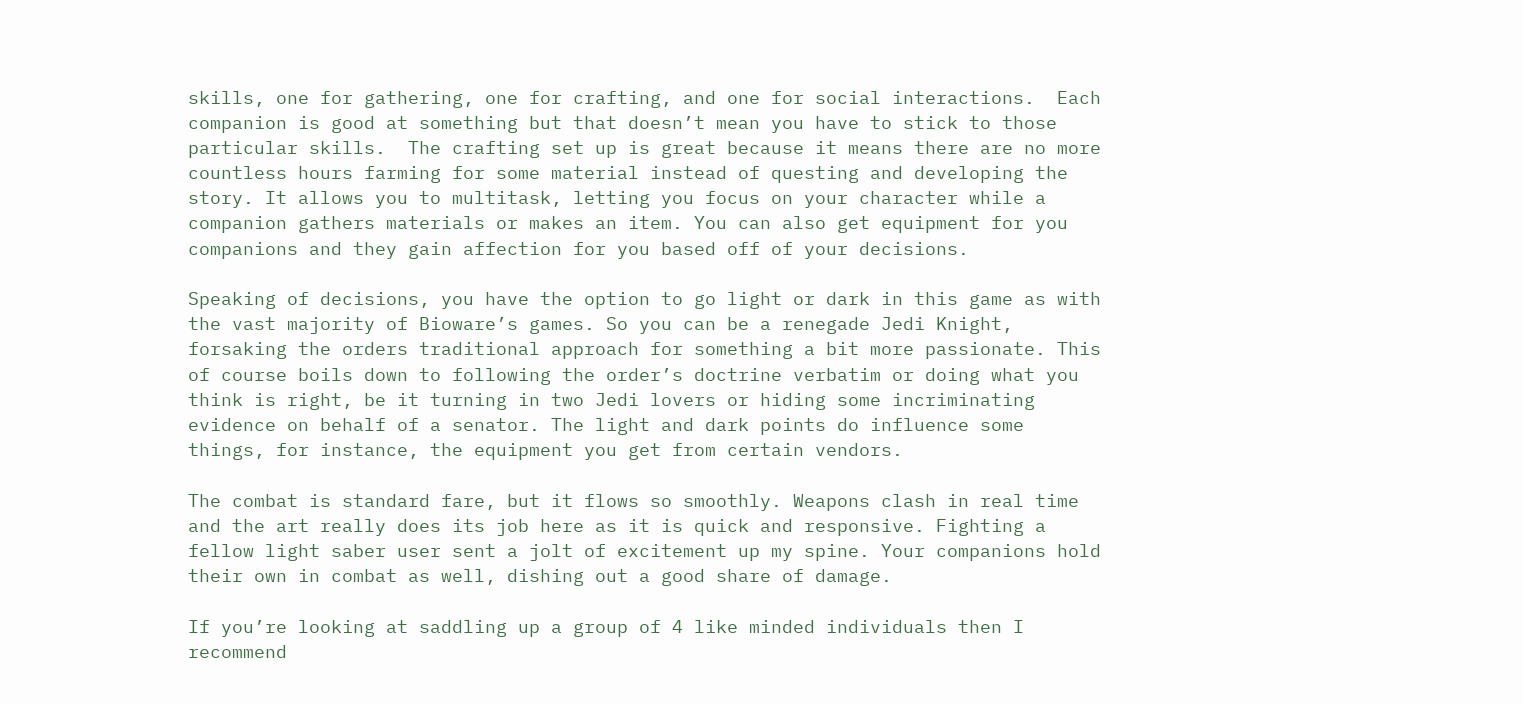skills, one for gathering, one for crafting, and one for social interactions.  Each companion is good at something but that doesn’t mean you have to stick to those particular skills.  The crafting set up is great because it means there are no more countless hours farming for some material instead of questing and developing the story. It allows you to multitask, letting you focus on your character while a companion gathers materials or makes an item. You can also get equipment for you companions and they gain affection for you based off of your decisions.

Speaking of decisions, you have the option to go light or dark in this game as with the vast majority of Bioware’s games. So you can be a renegade Jedi Knight, forsaking the orders traditional approach for something a bit more passionate. This of course boils down to following the order’s doctrine verbatim or doing what you think is right, be it turning in two Jedi lovers or hiding some incriminating evidence on behalf of a senator. The light and dark points do influence some things, for instance, the equipment you get from certain vendors.

The combat is standard fare, but it flows so smoothly. Weapons clash in real time and the art really does its job here as it is quick and responsive. Fighting a fellow light saber user sent a jolt of excitement up my spine. Your companions hold their own in combat as well, dishing out a good share of damage.

If you’re looking at saddling up a group of 4 like minded individuals then I recommend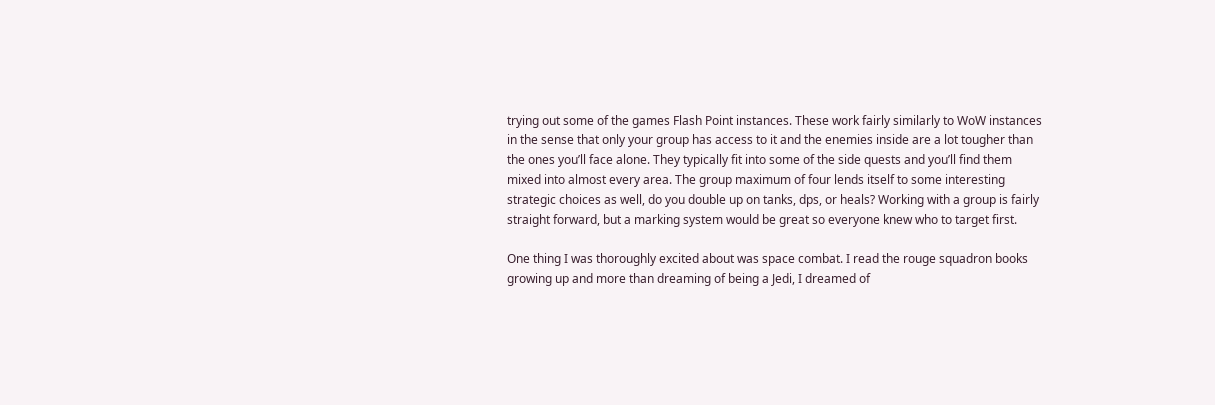trying out some of the games Flash Point instances. These work fairly similarly to WoW instances in the sense that only your group has access to it and the enemies inside are a lot tougher than the ones you’ll face alone. They typically fit into some of the side quests and you’ll find them mixed into almost every area. The group maximum of four lends itself to some interesting strategic choices as well, do you double up on tanks, dps, or heals? Working with a group is fairly straight forward, but a marking system would be great so everyone knew who to target first.

One thing I was thoroughly excited about was space combat. I read the rouge squadron books growing up and more than dreaming of being a Jedi, I dreamed of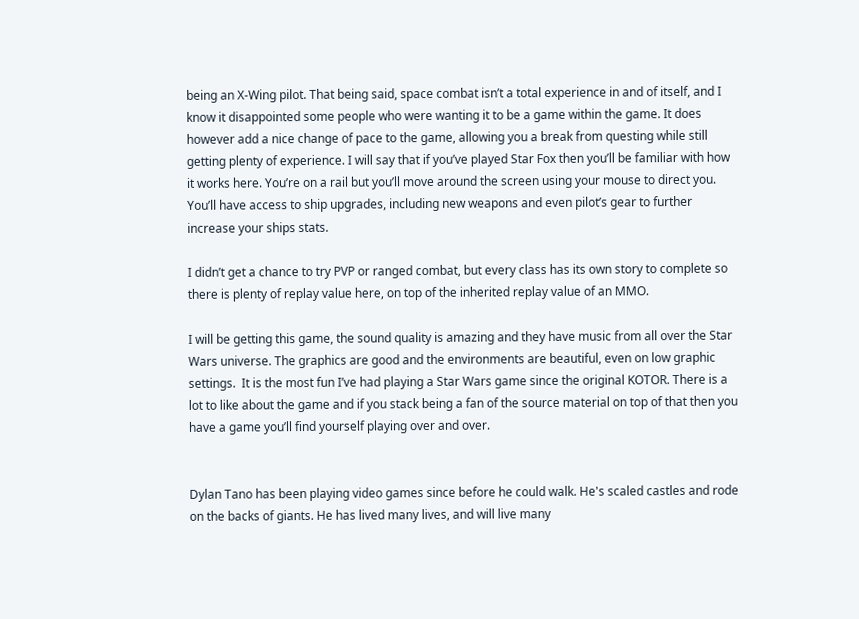being an X-Wing pilot. That being said, space combat isn’t a total experience in and of itself, and I know it disappointed some people who were wanting it to be a game within the game. It does however add a nice change of pace to the game, allowing you a break from questing while still getting plenty of experience. I will say that if you’ve played Star Fox then you’ll be familiar with how it works here. You’re on a rail but you’ll move around the screen using your mouse to direct you. You’ll have access to ship upgrades, including new weapons and even pilot’s gear to further increase your ships stats.

I didn’t get a chance to try PVP or ranged combat, but every class has its own story to complete so there is plenty of replay value here, on top of the inherited replay value of an MMO.

I will be getting this game, the sound quality is amazing and they have music from all over the Star Wars universe. The graphics are good and the environments are beautiful, even on low graphic settings.  It is the most fun I’ve had playing a Star Wars game since the original KOTOR. There is a lot to like about the game and if you stack being a fan of the source material on top of that then you have a game you’ll find yourself playing over and over.


Dylan Tano has been playing video games since before he could walk. He's scaled castles and rode on the backs of giants. He has lived many lives, and will live many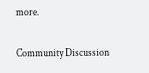more.

Community Discussion